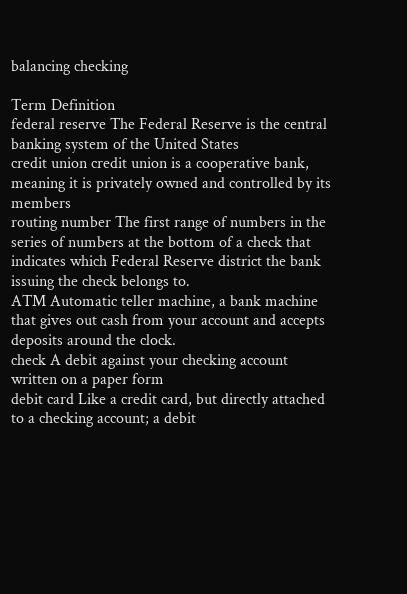balancing checking

Term Definition
federal reserve The Federal Reserve is the central banking system of the United States
credit union credit union is a cooperative bank, meaning it is privately owned and controlled by its members
routing number The first range of numbers in the series of numbers at the bottom of a check that indicates which Federal Reserve district the bank issuing the check belongs to.
ATM Automatic teller machine, a bank machine that gives out cash from your account and accepts deposits around the clock.
check A debit against your checking account written on a paper form
debit card Like a credit card, but directly attached to a checking account; a debit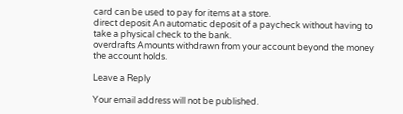card can be used to pay for items at a store.
direct deposit An automatic deposit of a paycheck without having to take a physical check to the bank.
overdrafts Amounts withdrawn from your account beyond the money the account holds.

Leave a Reply

Your email address will not be published.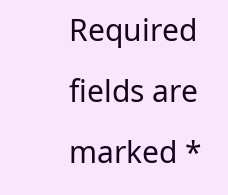Required fields are marked *